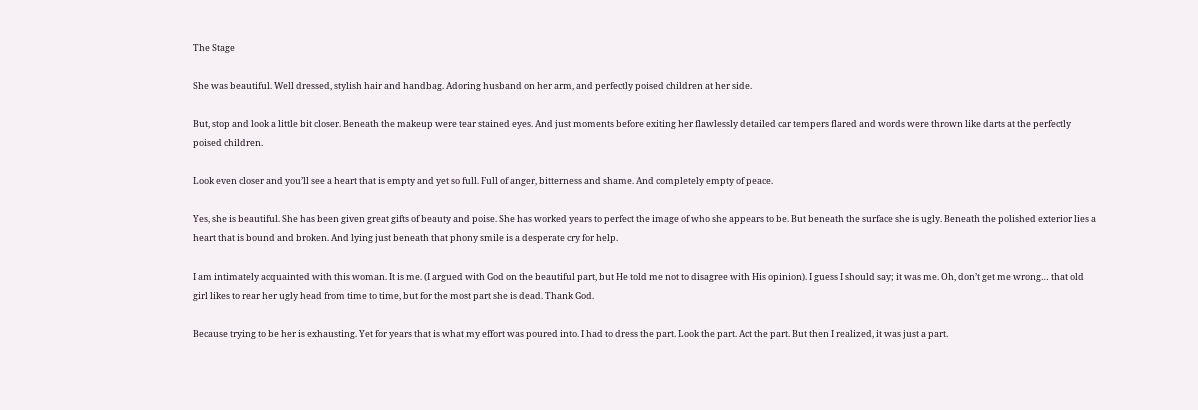The Stage

She was beautiful. Well dressed, stylish hair and handbag. Adoring husband on her arm, and perfectly poised children at her side.

But, stop and look a little bit closer. Beneath the makeup were tear stained eyes. And just moments before exiting her flawlessly detailed car tempers flared and words were thrown like darts at the perfectly poised children.

Look even closer and you’ll see a heart that is empty and yet so full. Full of anger, bitterness and shame. And completely empty of peace.

Yes, she is beautiful. She has been given great gifts of beauty and poise. She has worked years to perfect the image of who she appears to be. But beneath the surface she is ugly. Beneath the polished exterior lies a heart that is bound and broken. And lying just beneath that phony smile is a desperate cry for help.

I am intimately acquainted with this woman. It is me. (I argued with God on the beautiful part, but He told me not to disagree with His opinion). I guess I should say; it was me. Oh, don’t get me wrong… that old girl likes to rear her ugly head from time to time, but for the most part she is dead. Thank God.

Because trying to be her is exhausting. Yet for years that is what my effort was poured into. I had to dress the part. Look the part. Act the part. But then I realized, it was just a part.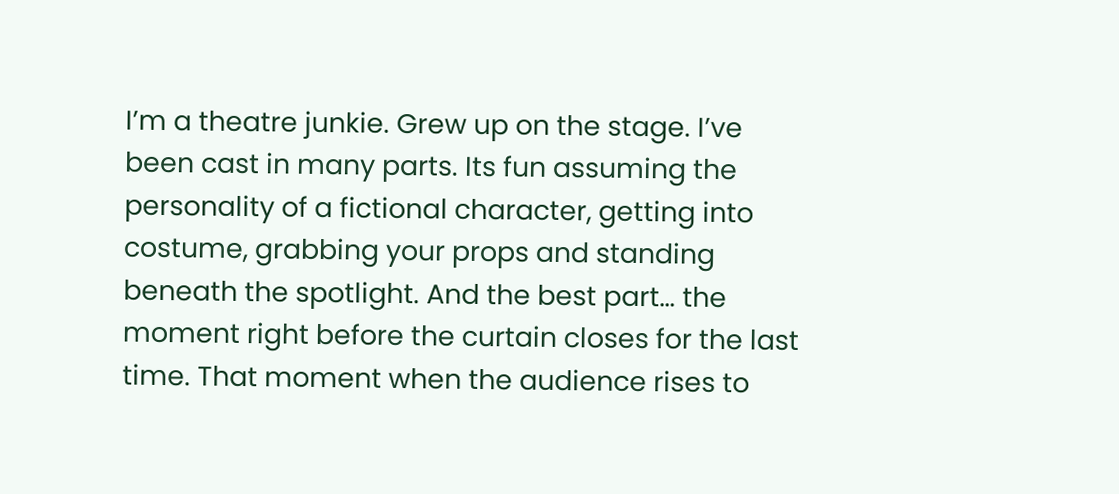I’m a theatre junkie. Grew up on the stage. I’ve been cast in many parts. Its fun assuming the personality of a fictional character, getting into costume, grabbing your props and standing beneath the spotlight. And the best part… the moment right before the curtain closes for the last time. That moment when the audience rises to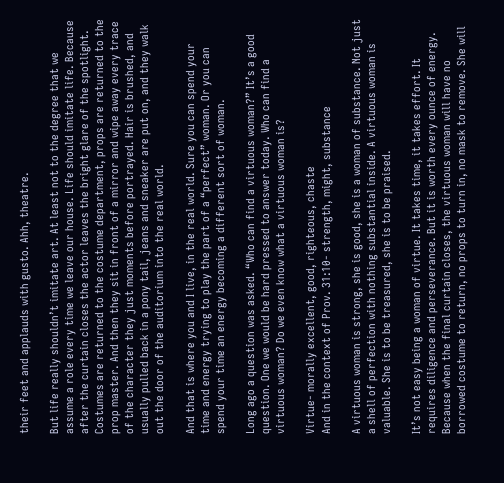their feet and applauds with gusto. Ahh, theatre.

But life really shouldn’t imitate art. At least not to the degree that we assume a role every time we leave our house. Life should imitate life. Because after the curtain closes the actor leaves the bright glare of the spotlight. Costumes are returned to the costume department, props are returned to the prop master. And then they sit in front of a mirror and wipe away every trace of the character they just moments before portrayed. Hair is brushed, and usually pulled back in a pony tail, jeans and sneaker are put on, and they walk out the door of the auditorium into the real world.

And that is where you and I live, in the real world. Sure you can spend your time and energy trying to play the part of a “perfect” woman. Or you can spend your time an energy becoming a different sort of woman.

Long ago a question was asked. “Who can find a virtuous woman?” It’s a good question. One we would be hard pressed to answer today. Who can find a virtuous woman? Do we even know what a virtuous woman is?

Virtue- morally excellent, good, righteous, chaste
And in the context of Prov. 31:10- strength, might, substance

A virtuous woman is strong, she is good, she is a woman of substance. Not just a shell of perfection with nothing substantial inside. A virtuous woman is valuable. She is to be treasured, she is to be praised.

It’s not easy being a woman of virtue. It takes time, it takes effort. It requires diligence and perseverance. But it is worth every ounce of energy. Because when the final curtain closes, the virtuous woman will have no borrowed costume to return, no props to turn in, no mask to remove. She will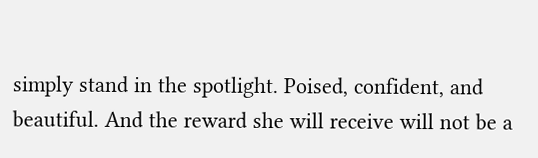simply stand in the spotlight. Poised, confident, and beautiful. And the reward she will receive will not be a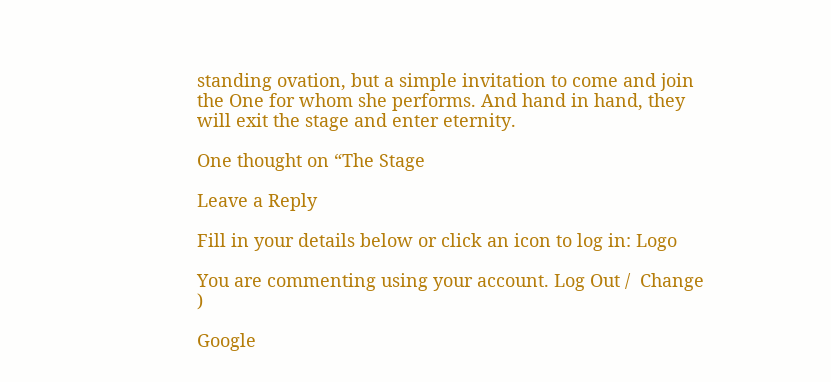standing ovation, but a simple invitation to come and join the One for whom she performs. And hand in hand, they will exit the stage and enter eternity.

One thought on “The Stage

Leave a Reply

Fill in your details below or click an icon to log in: Logo

You are commenting using your account. Log Out /  Change )

Google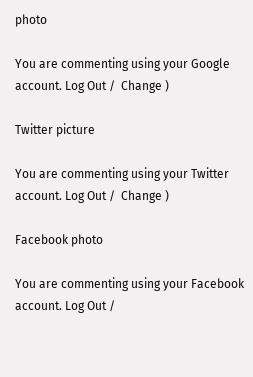photo

You are commenting using your Google account. Log Out /  Change )

Twitter picture

You are commenting using your Twitter account. Log Out /  Change )

Facebook photo

You are commenting using your Facebook account. Log Out /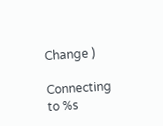Change )

Connecting to %s